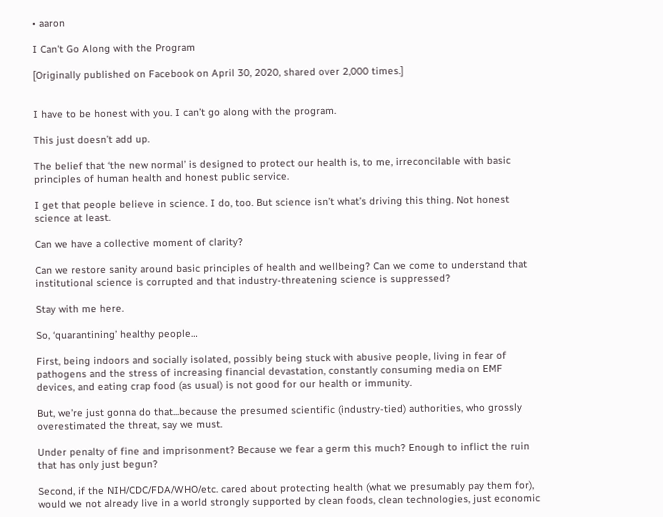• aaron

I Can't Go Along with the Program

[Originally published on Facebook on April 30, 2020, shared over 2,000 times.]


I have to be honest with you. I can’t go along with the program.

This just doesn’t add up.

The belief that ‘the new normal’ is designed to protect our health is, to me, irreconcilable with basic principles of human health and honest public service.

I get that people believe in science. I do, too. But science isn’t what’s driving this thing. Not honest science at least.

Can we have a collective moment of clarity?

Can we restore sanity around basic principles of health and wellbeing? Can we come to understand that institutional science is corrupted and that industry-threatening science is suppressed?

Stay with me here.

So, ‘quarantining’ healthy people…

First, being indoors and socially isolated, possibly being stuck with abusive people, living in fear of pathogens and the stress of increasing financial devastation, constantly consuming media on EMF devices, and eating crap food (as usual) is not good for our health or immunity.

But, we’re just gonna do that...because the presumed scientific (industry-tied) authorities, who grossly overestimated the threat, say we must.

Under penalty of fine and imprisonment? Because we fear a germ this much? Enough to inflict the ruin that has only just begun?

Second, if the NIH/CDC/FDA/WHO/etc. cared about protecting health (what we presumably pay them for), would we not already live in a world strongly supported by clean foods, clean technologies, just economic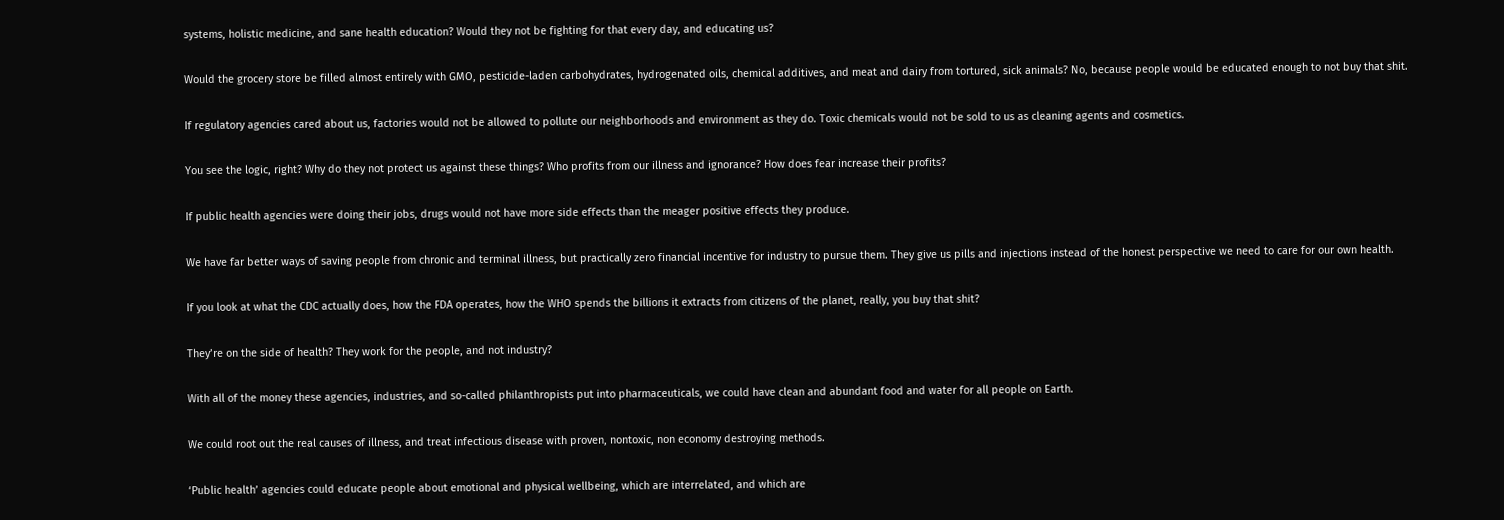systems, holistic medicine, and sane health education? Would they not be fighting for that every day, and educating us?

Would the grocery store be filled almost entirely with GMO, pesticide-laden carbohydrates, hydrogenated oils, chemical additives, and meat and dairy from tortured, sick animals? No, because people would be educated enough to not buy that shit.

If regulatory agencies cared about us, factories would not be allowed to pollute our neighborhoods and environment as they do. Toxic chemicals would not be sold to us as cleaning agents and cosmetics.

You see the logic, right? Why do they not protect us against these things? Who profits from our illness and ignorance? How does fear increase their profits?

If public health agencies were doing their jobs, drugs would not have more side effects than the meager positive effects they produce.

We have far better ways of saving people from chronic and terminal illness, but practically zero financial incentive for industry to pursue them. They give us pills and injections instead of the honest perspective we need to care for our own health.

If you look at what the CDC actually does, how the FDA operates, how the WHO spends the billions it extracts from citizens of the planet, really, you buy that shit?

They’re on the side of health? They work for the people, and not industry?

With all of the money these agencies, industries, and so-called philanthropists put into pharmaceuticals, we could have clean and abundant food and water for all people on Earth.

We could root out the real causes of illness, and treat infectious disease with proven, nontoxic, non economy destroying methods.

‘Public health’ agencies could educate people about emotional and physical wellbeing, which are interrelated, and which are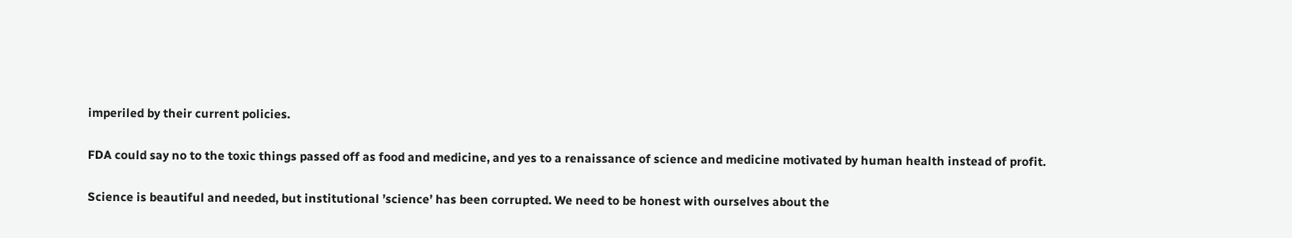imperiled by their current policies.

FDA could say no to the toxic things passed off as food and medicine, and yes to a renaissance of science and medicine motivated by human health instead of profit.

Science is beautiful and needed, but institutional ’science’ has been corrupted. We need to be honest with ourselves about the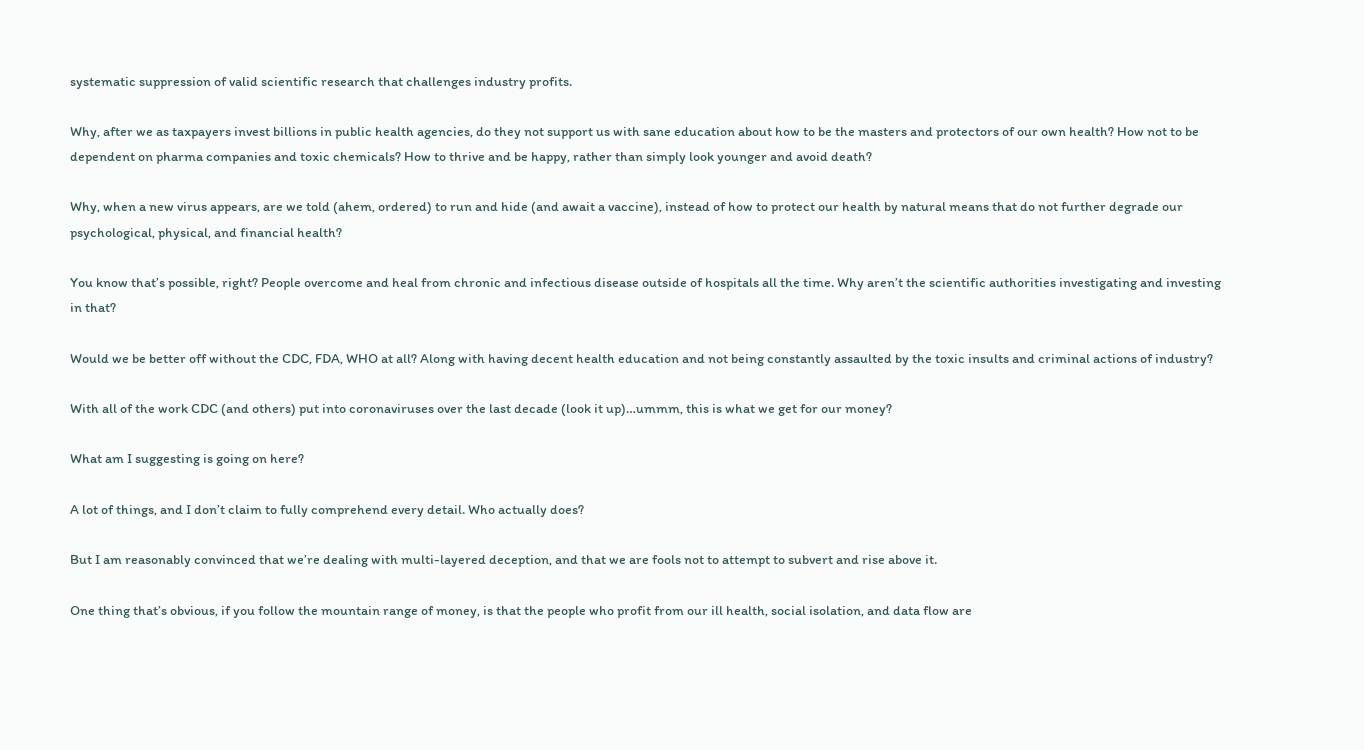systematic suppression of valid scientific research that challenges industry profits.

Why, after we as taxpayers invest billions in public health agencies, do they not support us with sane education about how to be the masters and protectors of our own health? How not to be dependent on pharma companies and toxic chemicals? How to thrive and be happy, rather than simply look younger and avoid death?

Why, when a new virus appears, are we told (ahem, ordered) to run and hide (and await a vaccine), instead of how to protect our health by natural means that do not further degrade our psychological, physical, and financial health?

You know that’s possible, right? People overcome and heal from chronic and infectious disease outside of hospitals all the time. Why aren’t the scientific authorities investigating and investing in that?

Would we be better off without the CDC, FDA, WHO at all? Along with having decent health education and not being constantly assaulted by the toxic insults and criminal actions of industry?

With all of the work CDC (and others) put into coronaviruses over the last decade (look it up)…ummm, this is what we get for our money?

What am I suggesting is going on here?

A lot of things, and I don’t claim to fully comprehend every detail. Who actually does?

But I am reasonably convinced that we’re dealing with multi-layered deception, and that we are fools not to attempt to subvert and rise above it.

One thing that’s obvious, if you follow the mountain range of money, is that the people who profit from our ill health, social isolation, and data flow are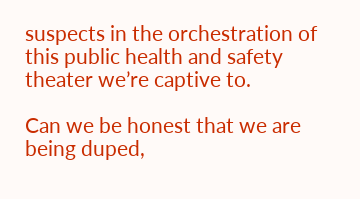suspects in the orchestration of this public health and safety theater we’re captive to.

Can we be honest that we are being duped,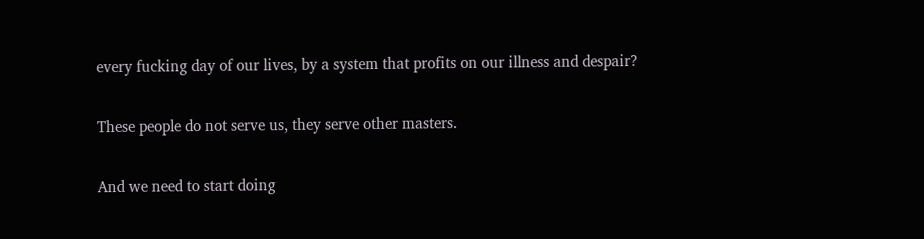every fucking day of our lives, by a system that profits on our illness and despair?

These people do not serve us, they serve other masters.

And we need to start doing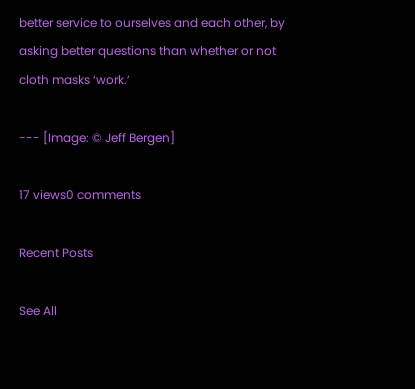better service to ourselves and each other, by asking better questions than whether or not cloth masks ‘work.’

--- [Image: © Jeff Bergen]

17 views0 comments

Recent Posts

See All